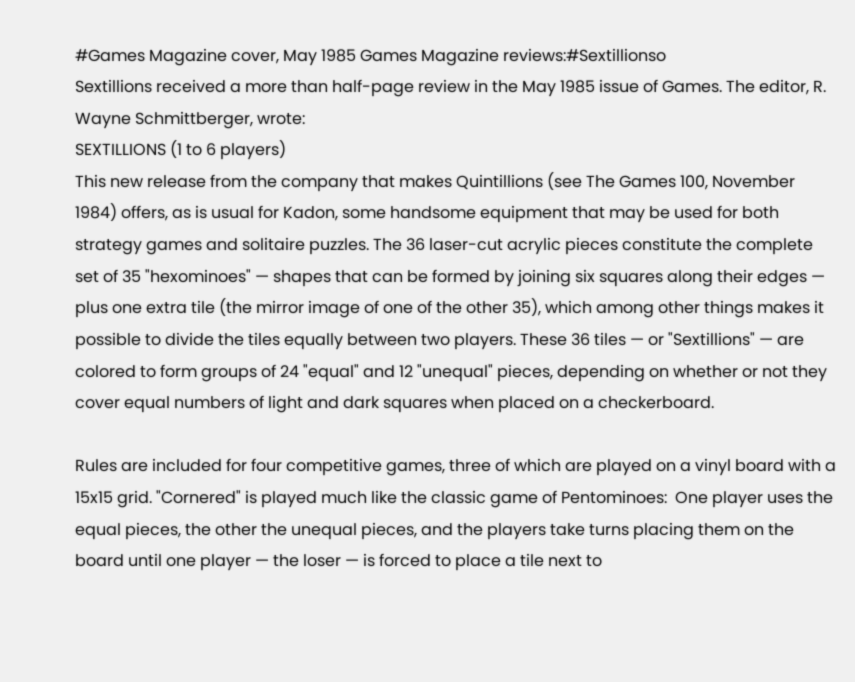#Games Magazine cover, May 1985 Games Magazine reviews:#Sextillionso
Sextillions received a more than half-page review in the May 1985 issue of Games. The editor, R. Wayne Schmittberger, wrote:
SEXTILLIONS (1 to 6 players)
This new release from the company that makes Quintillions (see The Games 100, November 1984) offers, as is usual for Kadon, some handsome equipment that may be used for both strategy games and solitaire puzzles. The 36 laser-cut acrylic pieces constitute the complete set of 35 "hexominoes" — shapes that can be formed by joining six squares along their edges — plus one extra tile (the mirror image of one of the other 35), which among other things makes it possible to divide the tiles equally between two players. These 36 tiles — or "Sextillions" — are colored to form groups of 24 "equal" and 12 "unequal" pieces, depending on whether or not they cover equal numbers of light and dark squares when placed on a checkerboard.

Rules are included for four competitive games, three of which are played on a vinyl board with a 15x15 grid. "Cornered" is played much like the classic game of Pentominoes:  One player uses the equal pieces, the other the unequal pieces, and the players take turns placing them on the board until one player — the loser — is forced to place a tile next to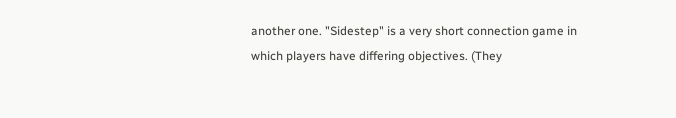another one. "Sidestep" is a very short connection game in which players have differing objectives. (They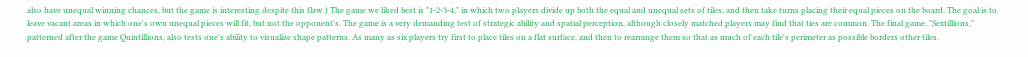also have unequal winning chances, but the game is interesting despite this flaw.) The game we liked best is "1-2-3-4," in which two players divide up both the equal and unequal sets of tiles, and then take turns placing their equal pieces on the board. The goal is to leave vacant areas in which one's own unequal pieces will fit, but not the opponent's. The game is a very demanding test of strategic ability and spatial perception, although closely matched players may find that ties are common. The final game, "Sextillions," patterned after the game Quintillions, also tests one's ability to visualize shape patterns. As many as six players try first to place tiles on a flat surface, and then to rearrange them so that as much of each tile's perimeter as possible borders other tiles.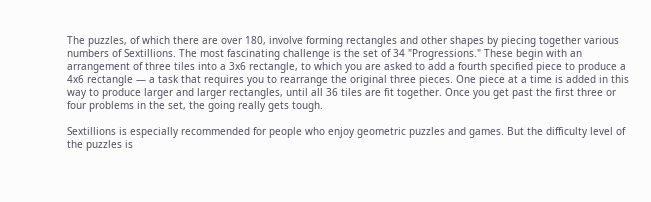The puzzles, of which there are over 180, involve forming rectangles and other shapes by piecing together various numbers of Sextillions. The most fascinating challenge is the set of 34 "Progressions." These begin with an arrangement of three tiles into a 3x6 rectangle, to which you are asked to add a fourth specified piece to produce a 4x6 rectangle — a task that requires you to rearrange the original three pieces. One piece at a time is added in this way to produce larger and larger rectangles, until all 36 tiles are fit together. Once you get past the first three or four problems in the set, the going really gets tough.

Sextillions is especially recommended for people who enjoy geometric puzzles and games. But the difficulty level of the puzzles is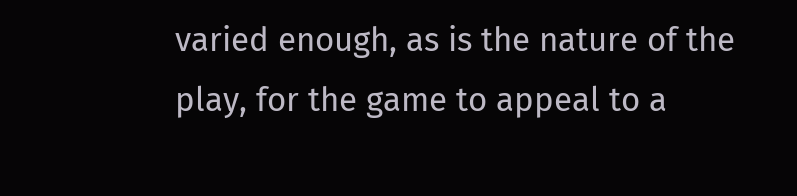varied enough, as is the nature of the play, for the game to appeal to a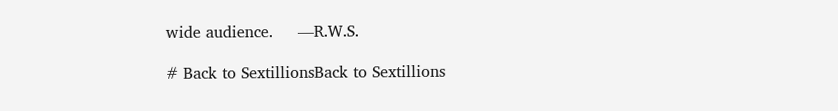wide audience.     —R.W.S.

# Back to SextillionsBack to Sextillions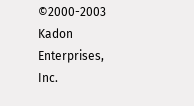©2000-2003 Kadon Enterprises, Inc.